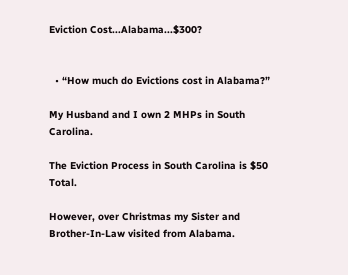Eviction Cost...Alabama...$300?


  • “How much do Evictions cost in Alabama?”

My Husband and I own 2 MHPs in South Carolina.

The Eviction Process in South Carolina is $50 Total.

However, over Christmas my Sister and Brother-In-Law visited from Alabama.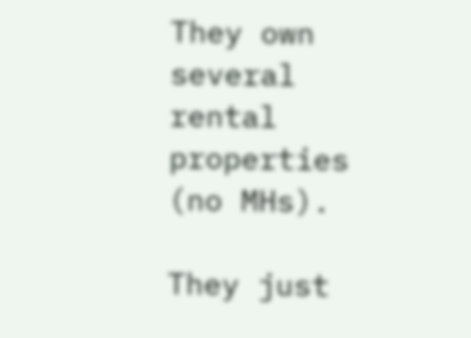They own several rental properties (no MHs).

They just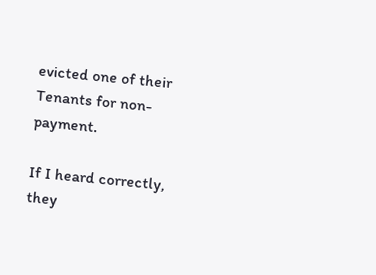evicted one of their Tenants for non-payment.

If I heard correctly, they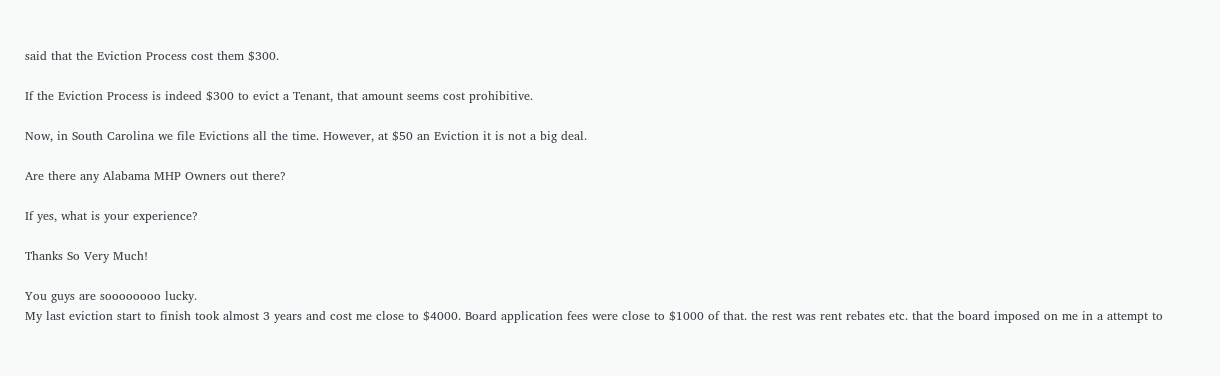said that the Eviction Process cost them $300.

If the Eviction Process is indeed $300 to evict a Tenant, that amount seems cost prohibitive.

Now, in South Carolina we file Evictions all the time. However, at $50 an Eviction it is not a big deal.

Are there any Alabama MHP Owners out there?

If yes, what is your experience?

Thanks So Very Much!

You guys are soooooooo lucky.
My last eviction start to finish took almost 3 years and cost me close to $4000. Board application fees were close to $1000 of that. the rest was rent rebates etc. that the board imposed on me in a attempt to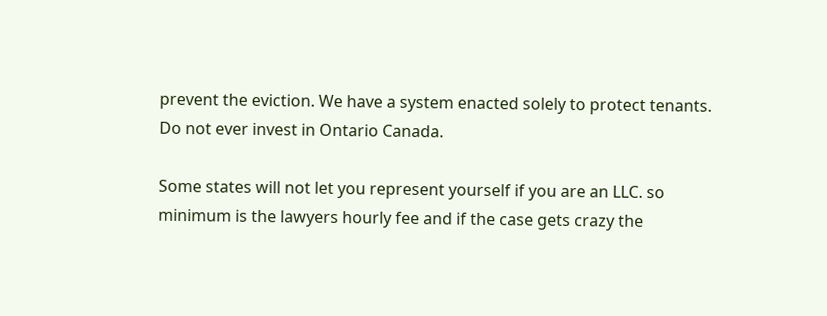prevent the eviction. We have a system enacted solely to protect tenants.
Do not ever invest in Ontario Canada.

Some states will not let you represent yourself if you are an LLC. so minimum is the lawyers hourly fee and if the case gets crazy the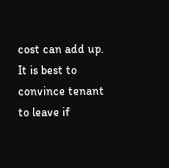cost can add up.
It is best to convince tenant to leave if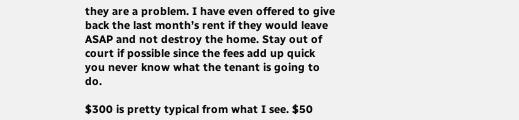they are a problem. I have even offered to give back the last month’s rent if they would leave ASAP and not destroy the home. Stay out of court if possible since the fees add up quick you never know what the tenant is going to do.

$300 is pretty typical from what I see. $50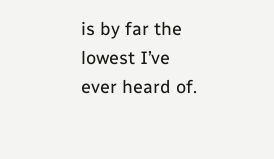is by far the lowest I’ve ever heard of.